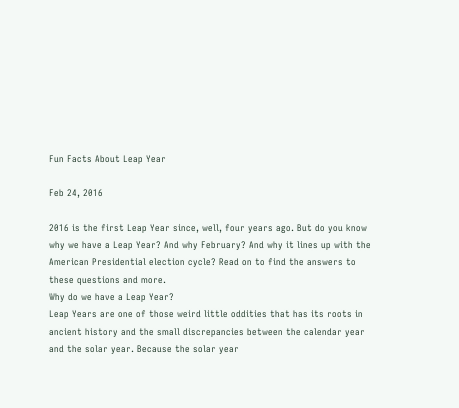Fun Facts About Leap Year

Feb 24, 2016

2016 is the first Leap Year since, well, four years ago. But do you know why we have a Leap Year? And why February? And why it lines up with the American Presidential election cycle? Read on to find the answers to these questions and more.
Why do we have a Leap Year?
Leap Years are one of those weird little oddities that has its roots in ancient history and the small discrepancies between the calendar year and the solar year. Because the solar year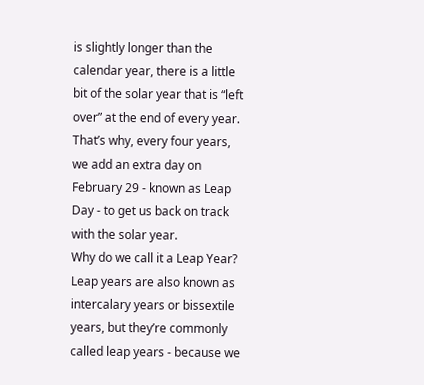is slightly longer than the calendar year, there is a little bit of the solar year that is “left over” at the end of every year. That’s why, every four years, we add an extra day on February 29 - known as Leap Day - to get us back on track with the solar year.
Why do we call it a Leap Year?
Leap years are also known as intercalary years or bissextile years, but they’re commonly called leap years - because we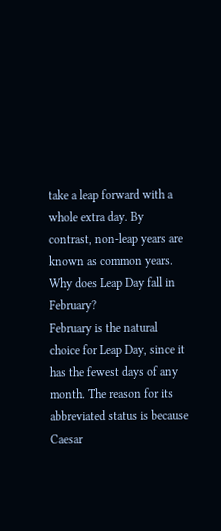take a leap forward with a whole extra day. By contrast, non-leap years are known as common years.
Why does Leap Day fall in February?
February is the natural choice for Leap Day, since it has the fewest days of any month. The reason for its abbreviated status is because Caesar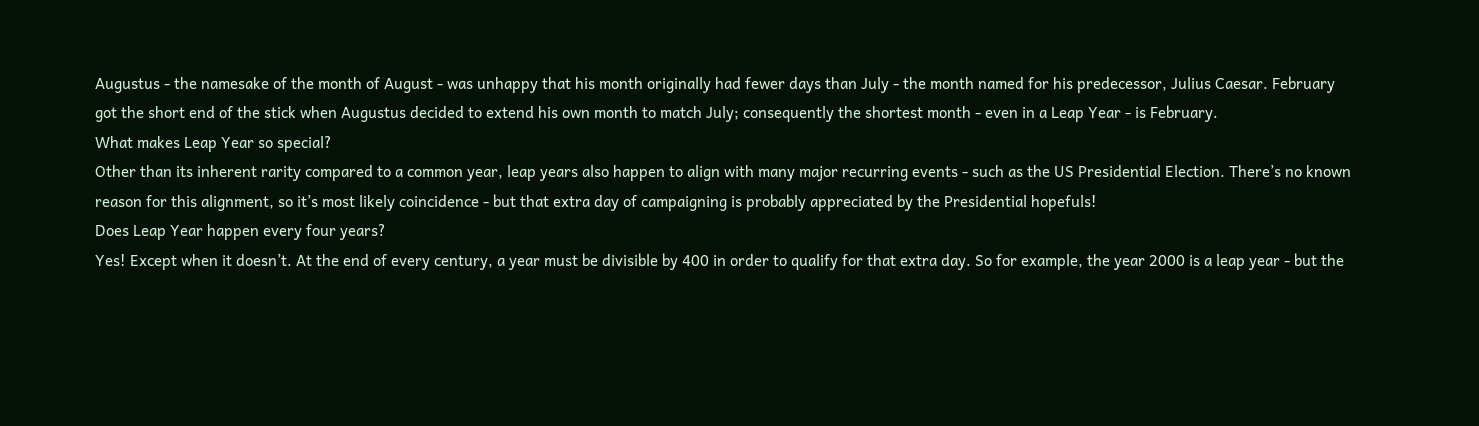Augustus - the namesake of the month of August - was unhappy that his month originally had fewer days than July - the month named for his predecessor, Julius Caesar. February got the short end of the stick when Augustus decided to extend his own month to match July; consequently the shortest month - even in a Leap Year - is February.
What makes Leap Year so special?
Other than its inherent rarity compared to a common year, leap years also happen to align with many major recurring events - such as the US Presidential Election. There’s no known reason for this alignment, so it’s most likely coincidence - but that extra day of campaigning is probably appreciated by the Presidential hopefuls!
Does Leap Year happen every four years?
Yes! Except when it doesn’t. At the end of every century, a year must be divisible by 400 in order to qualify for that extra day. So for example, the year 2000 is a leap year - but the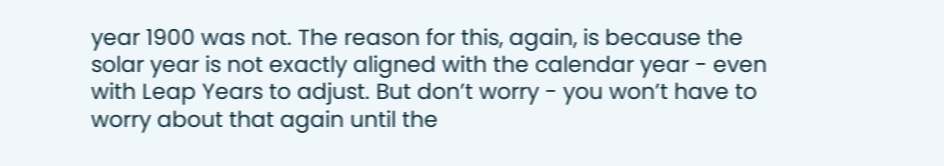year 1900 was not. The reason for this, again, is because the solar year is not exactly aligned with the calendar year - even with Leap Years to adjust. But don’t worry - you won’t have to worry about that again until the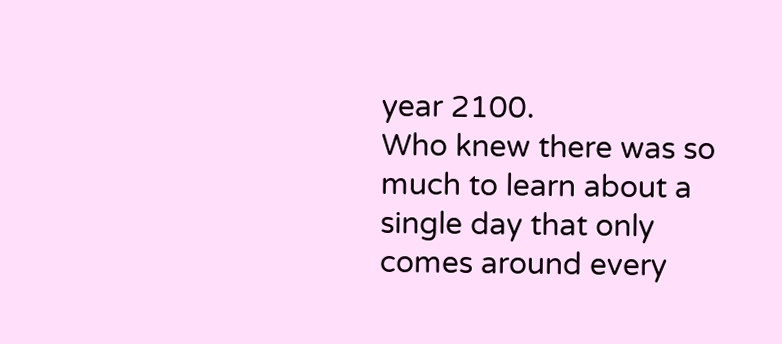year 2100.
Who knew there was so much to learn about a single day that only comes around every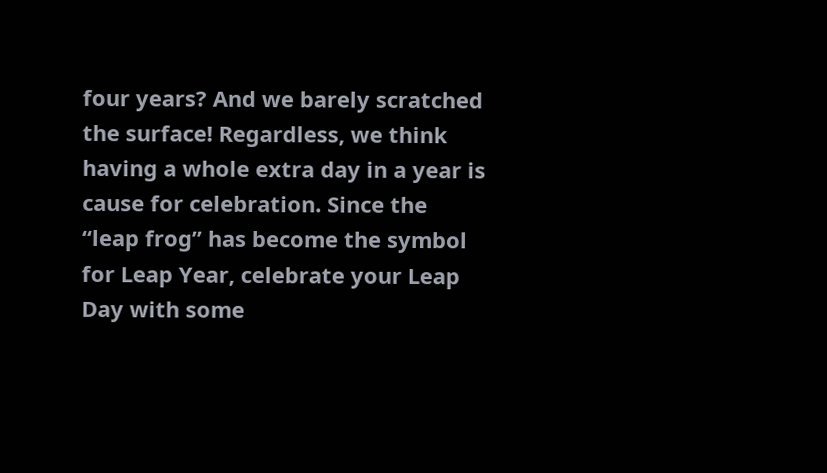four years? And we barely scratched the surface! Regardless, we think having a whole extra day in a year is cause for celebration. Since the “leap frog” has become the symbol for Leap Year, celebrate your Leap Day with some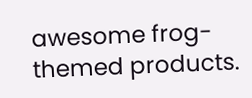awesome frog-themed products.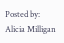Posted by: Alicia Milligan